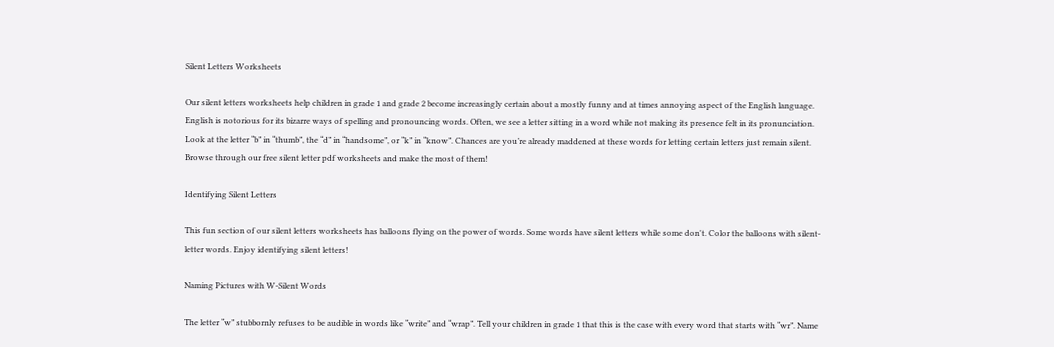Silent Letters Worksheets

Our silent letters worksheets help children in grade 1 and grade 2 become increasingly certain about a mostly funny and at times annoying aspect of the English language. English is notorious for its bizarre ways of spelling and pronouncing words. Often, we see a letter sitting in a word while not making its presence felt in its pronunciation. Look at the letter “b” in “thumb”, the “d” in “handsome”, or “k” in “know”. Chances are you’re already maddened at these words for letting certain letters just remain silent. Browse through our free silent letter pdf worksheets and make the most of them!

Identifying Silent Letters

This fun section of our silent letters worksheets has balloons flying on the power of words. Some words have silent letters while some don't. Color the balloons with silent-letter words. Enjoy identifying silent letters!

Naming Pictures with W-Silent Words

The letter “w” stubbornly refuses to be audible in words like “write” and “wrap”. Tell your children in grade 1 that this is the case with every word that starts with “wr”. Name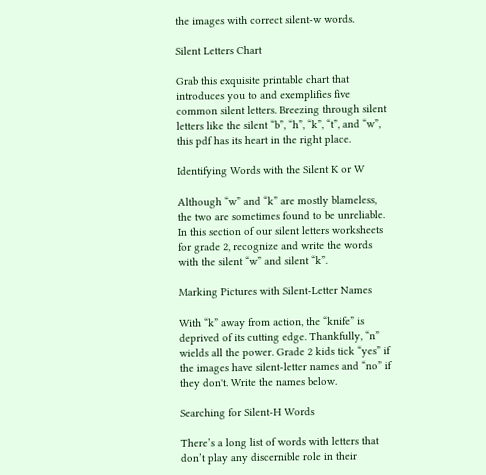the images with correct silent-w words.

Silent Letters Chart

Grab this exquisite printable chart that introduces you to and exemplifies five common silent letters. Breezing through silent letters like the silent “b”, “h”, “k”, “t”, and “w”, this pdf has its heart in the right place.

Identifying Words with the Silent K or W

Although “w” and “k” are mostly blameless, the two are sometimes found to be unreliable. In this section of our silent letters worksheets for grade 2, recognize and write the words with the silent “w” and silent “k”.

Marking Pictures with Silent-Letter Names

With “k” away from action, the “knife” is deprived of its cutting edge. Thankfully, “n” wields all the power. Grade 2 kids tick “yes” if the images have silent-letter names and “no” if they don't. Write the names below.

Searching for Silent-H Words

There’s a long list of words with letters that don’t play any discernible role in their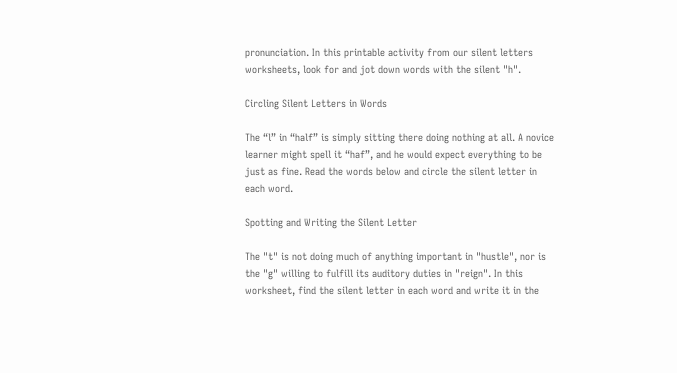pronunciation. In this printable activity from our silent letters worksheets, look for and jot down words with the silent "h".

Circling Silent Letters in Words

The “l” in “half” is simply sitting there doing nothing at all. A novice learner might spell it “haf”, and he would expect everything to be just as fine. Read the words below and circle the silent letter in each word.

Spotting and Writing the Silent Letter

The "t" is not doing much of anything important in "hustle", nor is the "g" willing to fulfill its auditory duties in "reign". In this worksheet, find the silent letter in each word and write it in the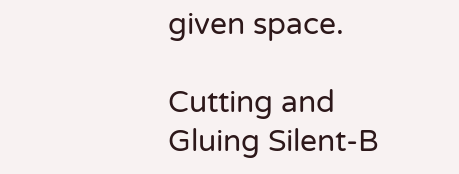given space.

Cutting and Gluing Silent-B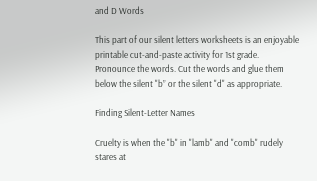and D Words

This part of our silent letters worksheets is an enjoyable printable cut-and-paste activity for 1st grade. Pronounce the words. Cut the words and glue them below the silent "b” or the silent "d" as appropriate.

Finding Silent-Letter Names

Cruelty is when the "b" in "lamb" and "comb" rudely stares at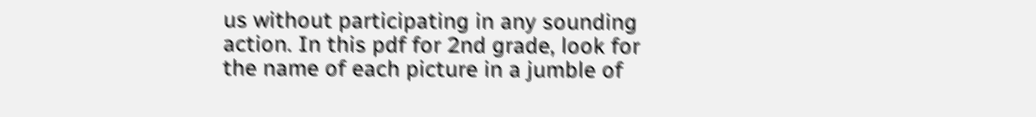us without participating in any sounding action. In this pdf for 2nd grade, look for the name of each picture in a jumble of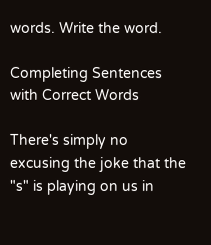words. Write the word.

Completing Sentences with Correct Words

There's simply no excusing the joke that the "s" is playing on us in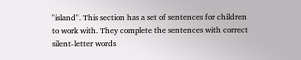"island". This section has a set of sentences for children to work with. They complete the sentences with correct silent-letter words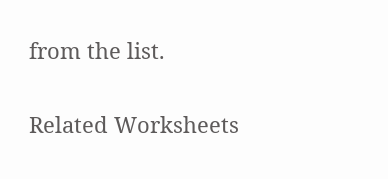from the list.

Related Worksheets